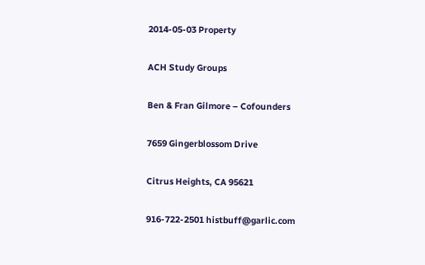2014-05-03 Property

ACH Study Groups

Ben & Fran Gilmore – Cofounders

7659 Gingerblossom Drive

Citrus Heights, CA 95621

916-722-2501 histbuff@garlic.com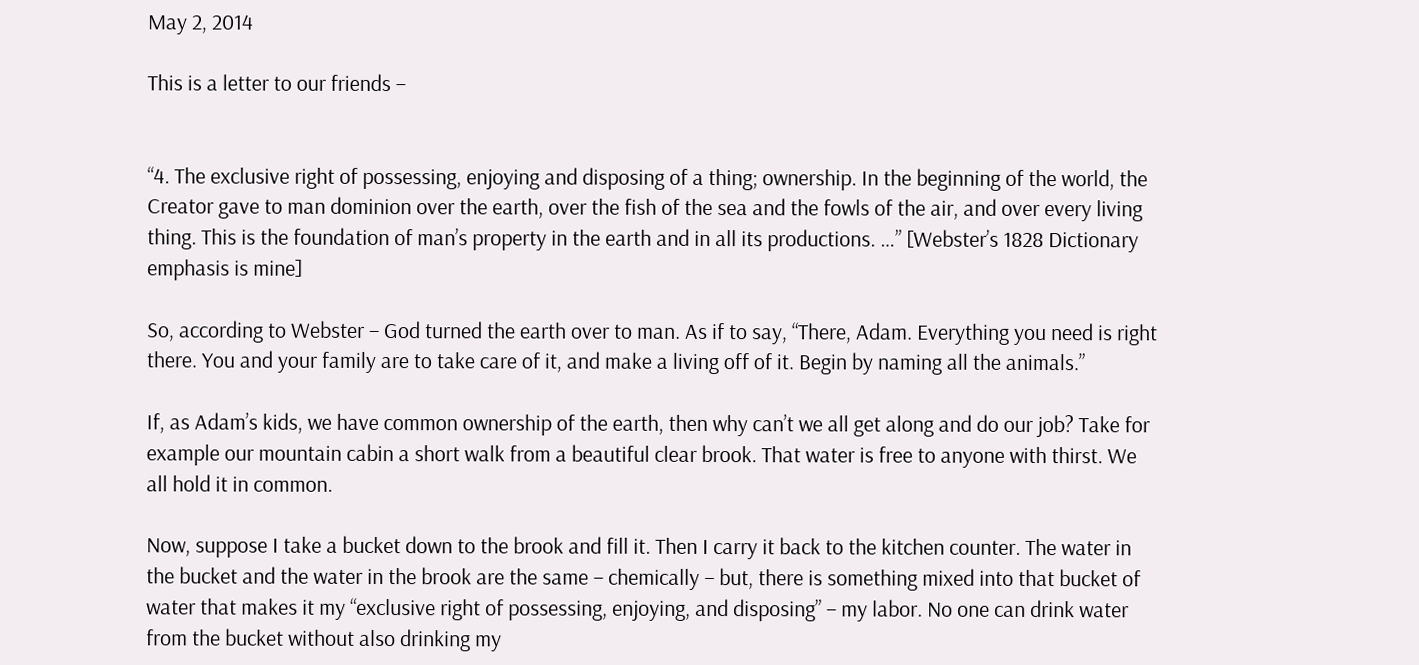May 2, 2014

This is a letter to our friends –


“4. The exclusive right of possessing, enjoying and disposing of a thing; ownership. In the beginning of the world, the Creator gave to man dominion over the earth, over the fish of the sea and the fowls of the air, and over every living thing. This is the foundation of man’s property in the earth and in all its productions. …” [Webster’s 1828 Dictionary emphasis is mine]

So, according to Webster – God turned the earth over to man. As if to say, “There, Adam. Everything you need is right there. You and your family are to take care of it, and make a living off of it. Begin by naming all the animals.”

If, as Adam’s kids, we have common ownership of the earth, then why can’t we all get along and do our job? Take for example our mountain cabin a short walk from a beautiful clear brook. That water is free to anyone with thirst. We all hold it in common.

Now, suppose I take a bucket down to the brook and fill it. Then I carry it back to the kitchen counter. The water in the bucket and the water in the brook are the same – chemically – but, there is something mixed into that bucket of water that makes it my “exclusive right of possessing, enjoying, and disposing” – my labor. No one can drink water from the bucket without also drinking my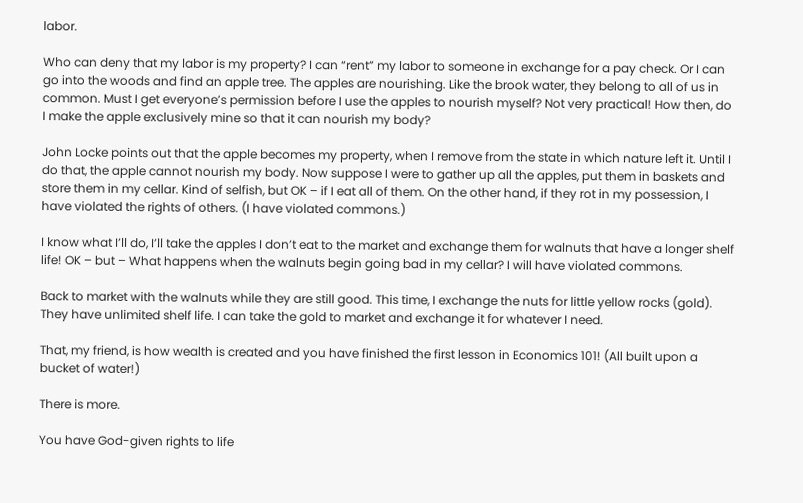labor.

Who can deny that my labor is my property? I can “rent” my labor to someone in exchange for a pay check. Or I can go into the woods and find an apple tree. The apples are nourishing. Like the brook water, they belong to all of us in common. Must I get everyone’s permission before I use the apples to nourish myself? Not very practical! How then, do I make the apple exclusively mine so that it can nourish my body?

John Locke points out that the apple becomes my property, when I remove from the state in which nature left it. Until I do that, the apple cannot nourish my body. Now suppose I were to gather up all the apples, put them in baskets and store them in my cellar. Kind of selfish, but OK – if I eat all of them. On the other hand, if they rot in my possession, I have violated the rights of others. (I have violated commons.)

I know what I’ll do, I’ll take the apples I don’t eat to the market and exchange them for walnuts that have a longer shelf life! OK – but – What happens when the walnuts begin going bad in my cellar? I will have violated commons.

Back to market with the walnuts while they are still good. This time, I exchange the nuts for little yellow rocks (gold). They have unlimited shelf life. I can take the gold to market and exchange it for whatever I need.

That, my friend, is how wealth is created and you have finished the first lesson in Economics 101! (All built upon a bucket of water!)

There is more.

You have God-given rights to life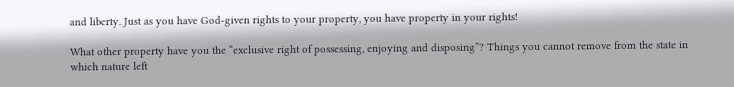and liberty. Just as you have God-given rights to your property, you have property in your rights!

What other property have you the “exclusive right of possessing, enjoying and disposing”? Things you cannot remove from the state in which nature left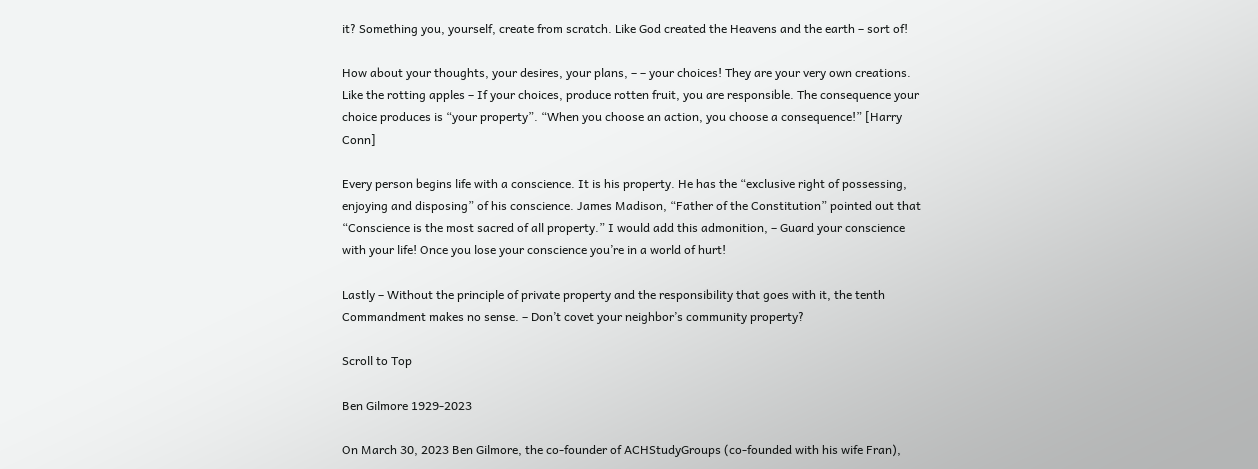it? Something you, yourself, create from scratch. Like God created the Heavens and the earth – sort of!

How about your thoughts, your desires, your plans, – – your choices! They are your very own creations. Like the rotting apples – If your choices, produce rotten fruit, you are responsible. The consequence your choice produces is “your property”. “When you choose an action, you choose a consequence!” [Harry Conn]

Every person begins life with a conscience. It is his property. He has the “exclusive right of possessing, enjoying and disposing” of his conscience. James Madison, “Father of the Constitution” pointed out that “Conscience is the most sacred of all property.” I would add this admonition, – Guard your conscience with your life! Once you lose your conscience you’re in a world of hurt!

Lastly – Without the principle of private property and the responsibility that goes with it, the tenth Commandment makes no sense. – Don’t covet your neighbor’s community property?

Scroll to Top

Ben Gilmore 1929-2023

On March 30, 2023 Ben Gilmore, the co-founder of ACHStudyGroups (co-founded with his wife Fran),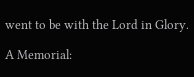went to be with the Lord in Glory.

A Memorial: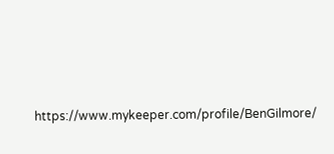https://www.mykeeper.com/profile/BenGilmore/